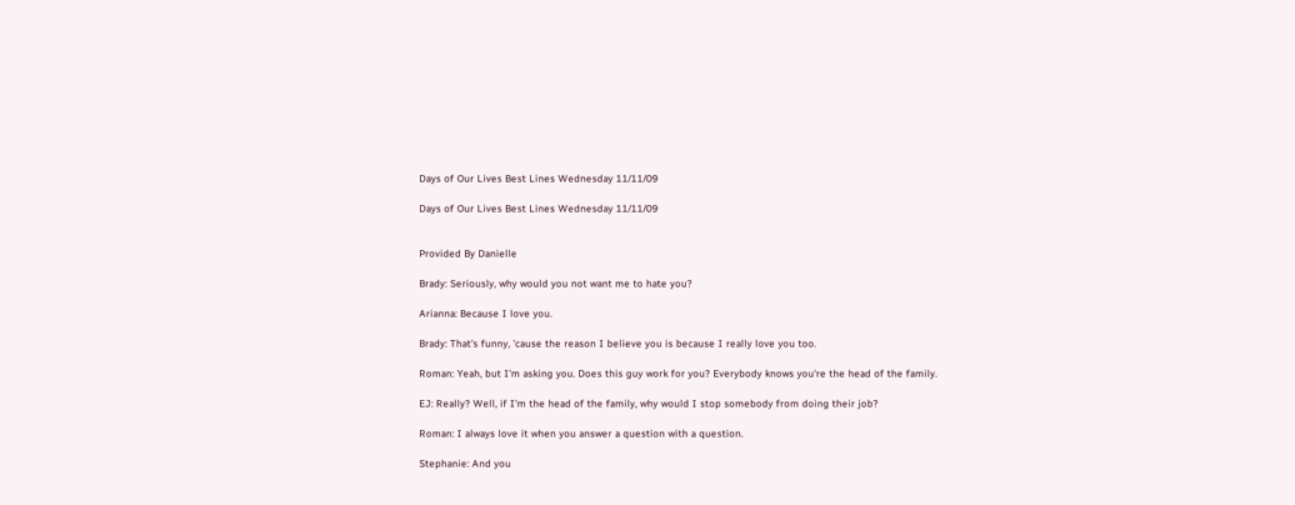Days of Our Lives Best Lines Wednesday 11/11/09

Days of Our Lives Best Lines Wednesday 11/11/09


Provided By Danielle

Brady: Seriously, why would you not want me to hate you?

Arianna: Because I love you.

Brady: That's funny, 'cause the reason I believe you is because I really love you too.

Roman: Yeah, but I'm asking you. Does this guy work for you? Everybody knows you're the head of the family.

EJ: Really? Well, if I'm the head of the family, why would I stop somebody from doing their job?

Roman: I always love it when you answer a question with a question.

Stephanie: And you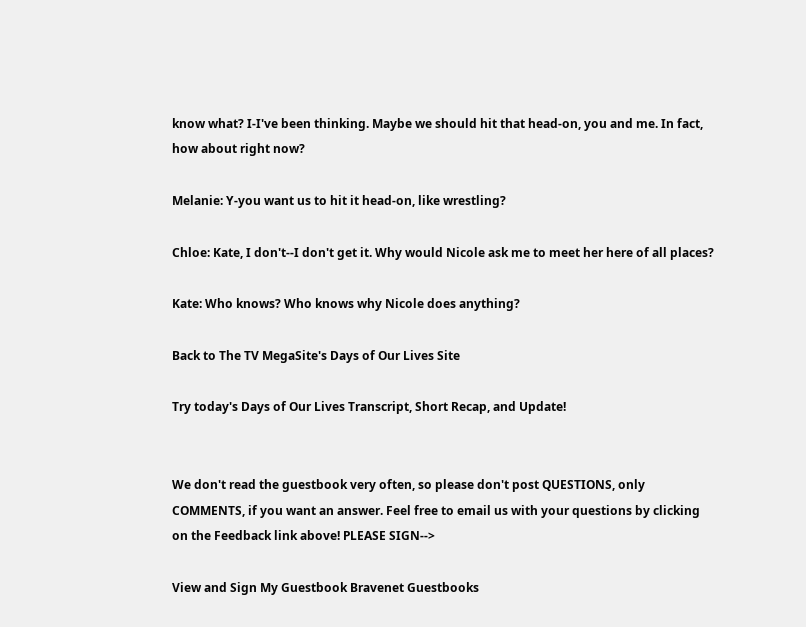know what? I-I've been thinking. Maybe we should hit that head-on, you and me. In fact, how about right now?

Melanie: Y-you want us to hit it head-on, like wrestling?

Chloe: Kate, I don't--I don't get it. Why would Nicole ask me to meet her here of all places?

Kate: Who knows? Who knows why Nicole does anything?

Back to The TV MegaSite's Days of Our Lives Site

Try today's Days of Our Lives Transcript, Short Recap, and Update!


We don't read the guestbook very often, so please don't post QUESTIONS, only COMMENTS, if you want an answer. Feel free to email us with your questions by clicking on the Feedback link above! PLEASE SIGN-->

View and Sign My Guestbook Bravenet Guestbooks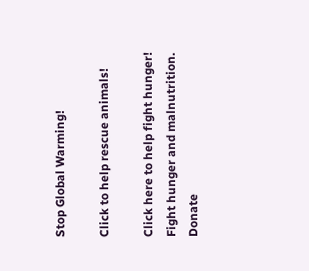Stop Global Warming!

Click to help rescue animals!

Click here to help fight hunger!
Fight hunger and malnutrition.
Donate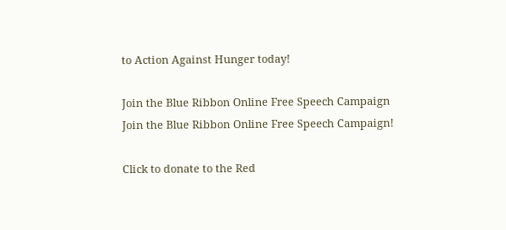to Action Against Hunger today!

Join the Blue Ribbon Online Free Speech Campaign
Join the Blue Ribbon Online Free Speech Campaign!

Click to donate to the Red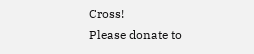Cross!
Please donate to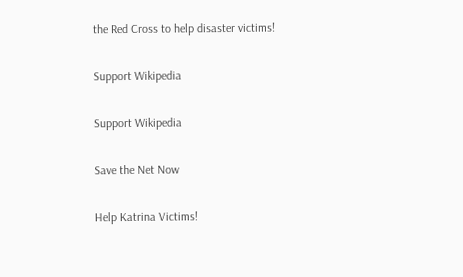the Red Cross to help disaster victims!

Support Wikipedia

Support Wikipedia

Save the Net Now

Help Katrina Victims!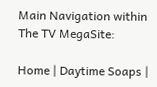Main Navigation within The TV MegaSite:

Home | Daytime Soaps |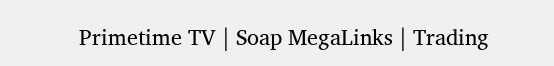Primetime TV | Soap MegaLinks | Trading